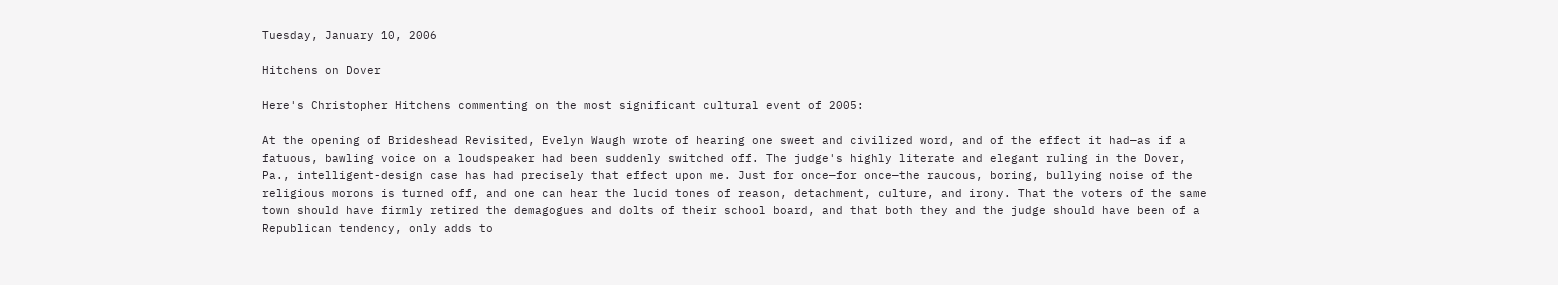Tuesday, January 10, 2006

Hitchens on Dover

Here's Christopher Hitchens commenting on the most significant cultural event of 2005:

At the opening of Brideshead Revisited, Evelyn Waugh wrote of hearing one sweet and civilized word, and of the effect it had—as if a fatuous, bawling voice on a loudspeaker had been suddenly switched off. The judge's highly literate and elegant ruling in the Dover, Pa., intelligent-design case has had precisely that effect upon me. Just for once—for once—the raucous, boring, bullying noise of the religious morons is turned off, and one can hear the lucid tones of reason, detachment, culture, and irony. That the voters of the same town should have firmly retired the demagogues and dolts of their school board, and that both they and the judge should have been of a Republican tendency, only adds to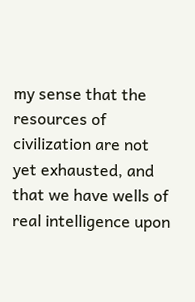my sense that the resources of civilization are not yet exhausted, and that we have wells of real intelligence upon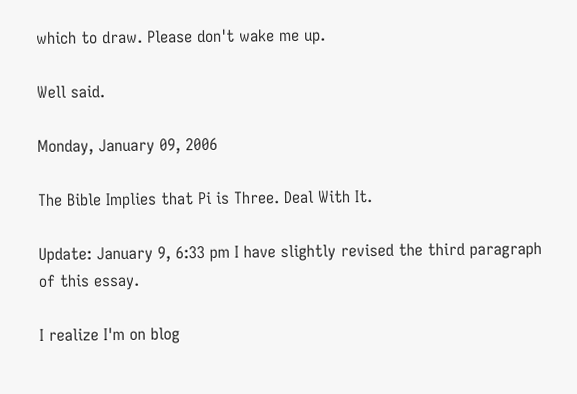which to draw. Please don't wake me up.

Well said.

Monday, January 09, 2006

The Bible Implies that Pi is Three. Deal With It.

Update: January 9, 6:33 pm I have slightly revised the third paragraph of this essay.

I realize I'm on blog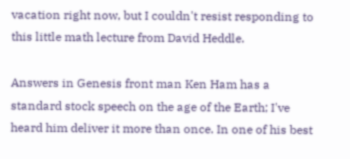vacation right now, but I couldn't resist responding to this little math lecture from David Heddle.

Answers in Genesis front man Ken Ham has a standard stock speech on the age of the Earth; I've heard him deliver it more than once. In one of his best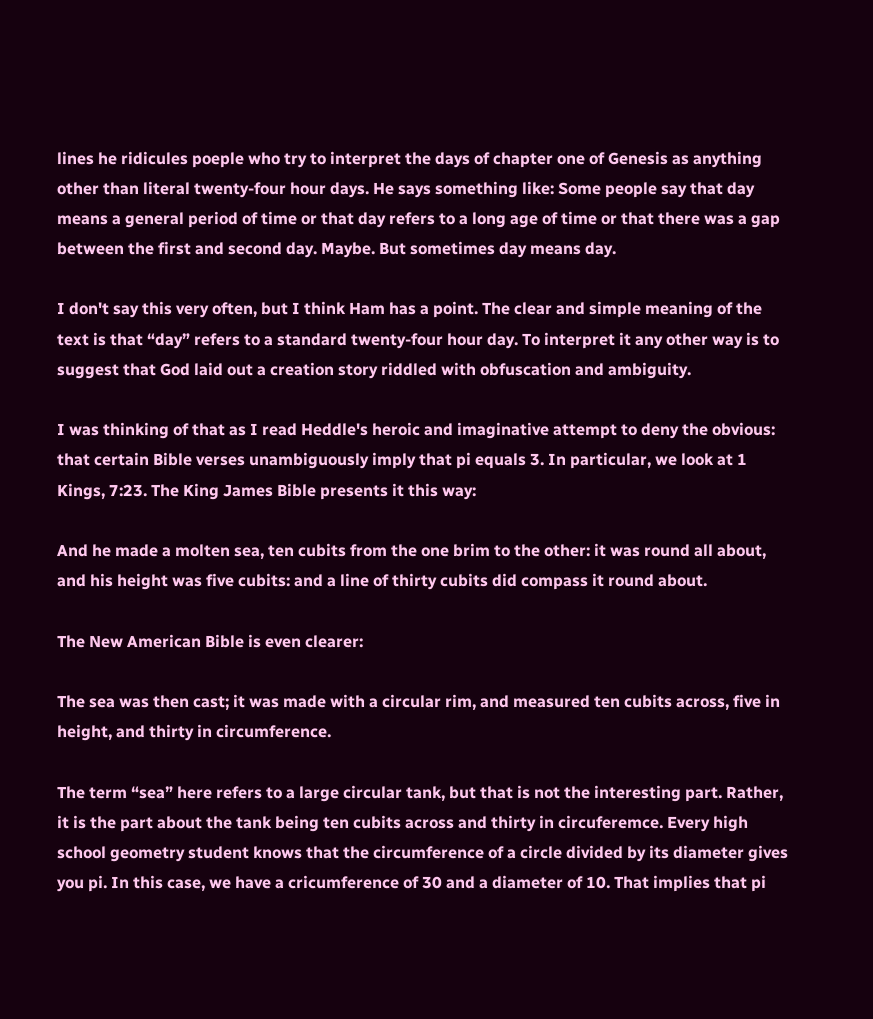lines he ridicules poeple who try to interpret the days of chapter one of Genesis as anything other than literal twenty-four hour days. He says something like: Some people say that day means a general period of time or that day refers to a long age of time or that there was a gap between the first and second day. Maybe. But sometimes day means day.

I don't say this very often, but I think Ham has a point. The clear and simple meaning of the text is that “day” refers to a standard twenty-four hour day. To interpret it any other way is to suggest that God laid out a creation story riddled with obfuscation and ambiguity.

I was thinking of that as I read Heddle's heroic and imaginative attempt to deny the obvious: that certain Bible verses unambiguously imply that pi equals 3. In particular, we look at 1 Kings, 7:23. The King James Bible presents it this way:

And he made a molten sea, ten cubits from the one brim to the other: it was round all about, and his height was five cubits: and a line of thirty cubits did compass it round about.

The New American Bible is even clearer:

The sea was then cast; it was made with a circular rim, and measured ten cubits across, five in height, and thirty in circumference.

The term “sea” here refers to a large circular tank, but that is not the interesting part. Rather, it is the part about the tank being ten cubits across and thirty in circuferemce. Every high school geometry student knows that the circumference of a circle divided by its diameter gives you pi. In this case, we have a cricumference of 30 and a diameter of 10. That implies that pi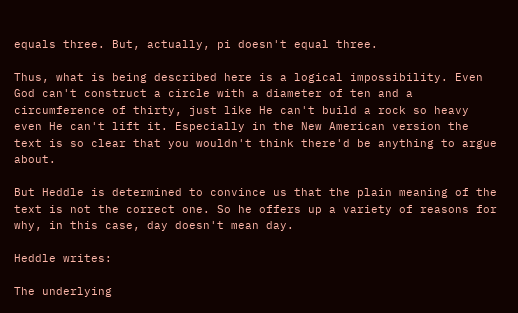equals three. But, actually, pi doesn't equal three.

Thus, what is being described here is a logical impossibility. Even God can't construct a circle with a diameter of ten and a circumference of thirty, just like He can't build a rock so heavy even He can't lift it. Especially in the New American version the text is so clear that you wouldn't think there'd be anything to argue about.

But Heddle is determined to convince us that the plain meaning of the text is not the correct one. So he offers up a variety of reasons for why, in this case, day doesn't mean day.

Heddle writes:

The underlying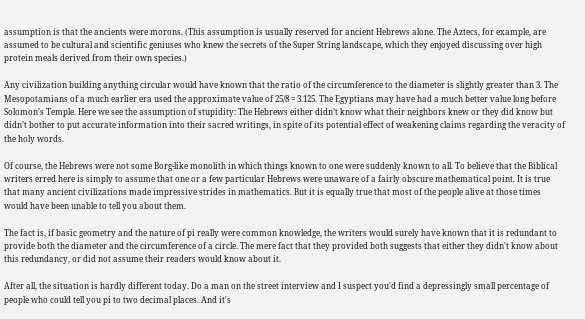assumption is that the ancients were morons. (This assumption is usually reserved for ancient Hebrews alone. The Aztecs, for example, are assumed to be cultural and scientific geniuses who knew the secrets of the Super String landscape, which they enjoyed discussing over high protein meals derived from their own species.)

Any civilization building anything circular would have known that the ratio of the circumference to the diameter is slightly greater than 3. The Mesopotamians of a much earlier era used the approximate value of 25/8 = 3.125. The Egyptians may have had a much better value long before Solomon’s Temple. Here we see the assumption of stupidity: The Hebrews either didn’t know what their neighbors knew or they did know but didn’t bother to put accurate information into their sacred writings, in spite of its potential effect of weakening claims regarding the veracity of the holy words.

Of course, the Hebrews were not some Borg-like monolith in which things known to one were suddenly known to all. To believe that the Biblical writers erred here is simply to assume that one or a few particular Hebrews were unaware of a fairly obscure mathematical point. It is true that many ancient civilizations made impressive strides in mathematics. But it is equally true that most of the people alive at those times would have been unable to tell you about them.

The fact is, if basic geometry and the nature of pi really were common knowledge, the writers would surely have known that it is redundant to provide both the diameter and the circumference of a circle. The mere fact that they provided both suggests that either they didn't know about this redundancy, or did not assume their readers would know about it.

After all, the situation is hardly different today. Do a man on the street interview and I suspect you'd find a depressingly small percentage of people who could tell you pi to two decimal places. And it's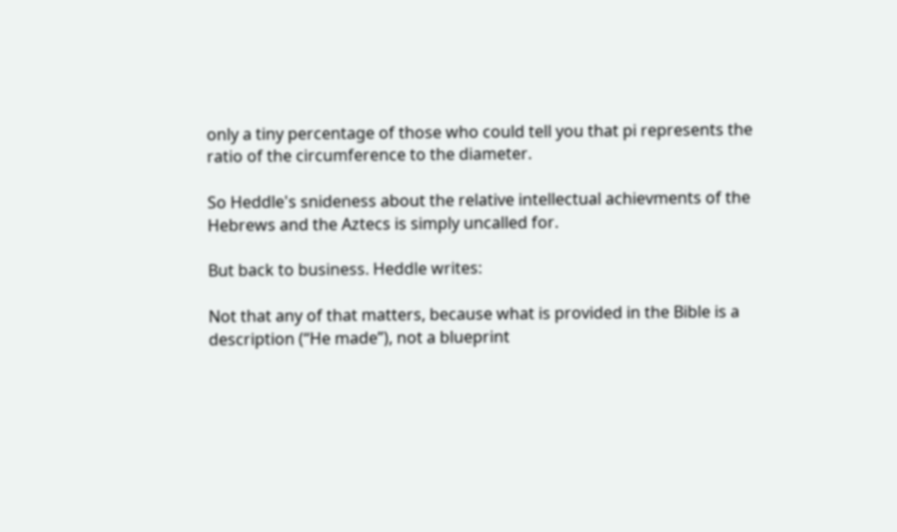only a tiny percentage of those who could tell you that pi represents the ratio of the circumference to the diameter.

So Heddle's snideness about the relative intellectual achievments of the Hebrews and the Aztecs is simply uncalled for.

But back to business. Heddle writes:

Not that any of that matters, because what is provided in the Bible is a description (“He made”), not a blueprint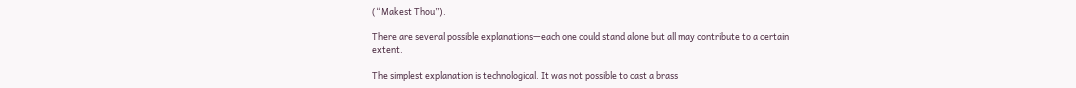(“Makest Thou”).

There are several possible explanations—each one could stand alone but all may contribute to a certain extent.

The simplest explanation is technological. It was not possible to cast a brass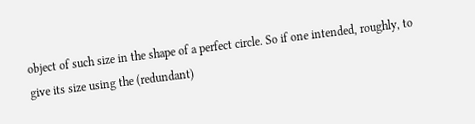object of such size in the shape of a perfect circle. So if one intended, roughly, to give its size using the (redundant)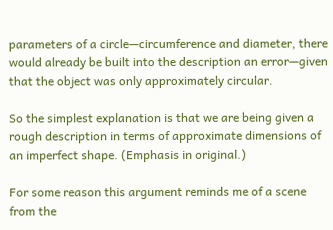parameters of a circle—circumference and diameter, there would already be built into the description an error—given that the object was only approximately circular.

So the simplest explanation is that we are being given a rough description in terms of approximate dimensions of an imperfect shape. (Emphasis in original.)

For some reason this argument reminds me of a scene from the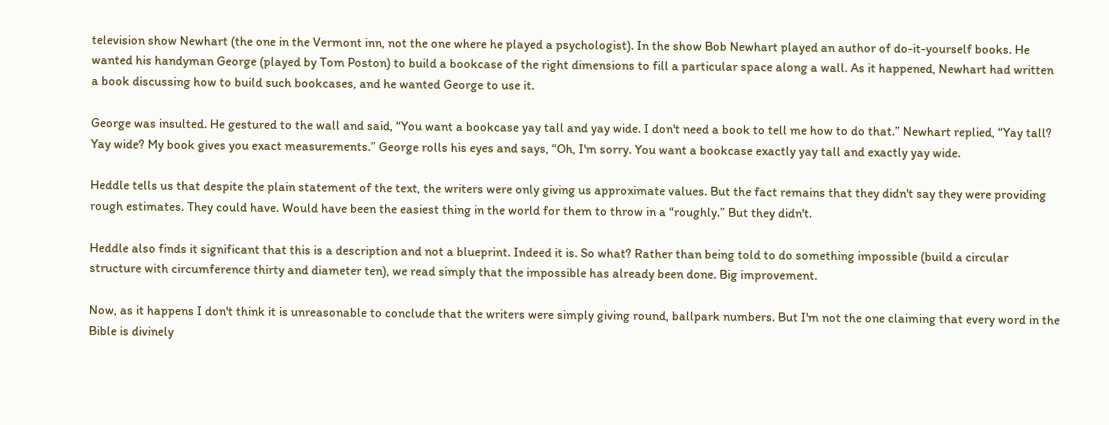television show Newhart (the one in the Vermont inn, not the one where he played a psychologist). In the show Bob Newhart played an author of do-it-yourself books. He wanted his handyman George (played by Tom Poston) to build a bookcase of the right dimensions to fill a particular space along a wall. As it happened, Newhart had written a book discussing how to build such bookcases, and he wanted George to use it.

George was insulted. He gestured to the wall and said, “You want a bookcase yay tall and yay wide. I don't need a book to tell me how to do that.” Newhart replied, “Yay tall? Yay wide? My book gives you exact measurements.” George rolls his eyes and says, “Oh, I'm sorry. You want a bookcase exactly yay tall and exactly yay wide.

Heddle tells us that despite the plain statement of the text, the writers were only giving us approximate values. But the fact remains that they didn't say they were providing rough estimates. They could have. Would have been the easiest thing in the world for them to throw in a “roughly.” But they didn't.

Heddle also finds it significant that this is a description and not a blueprint. Indeed it is. So what? Rather than being told to do something impossible (build a circular structure with circumference thirty and diameter ten), we read simply that the impossible has already been done. Big improvement.

Now, as it happens I don't think it is unreasonable to conclude that the writers were simply giving round, ballpark numbers. But I'm not the one claiming that every word in the Bible is divinely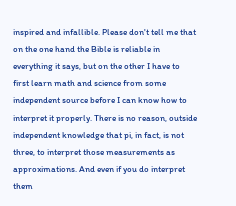inspired and infallible. Please don't tell me that on the one hand the Bible is reliable in everything it says, but on the other I have to first learn math and science from some independent source before I can know how to interpret it properly. There is no reason, outside independent knowledge that pi, in fact, is not three, to interpret those measurements as approximations. And even if you do interpret them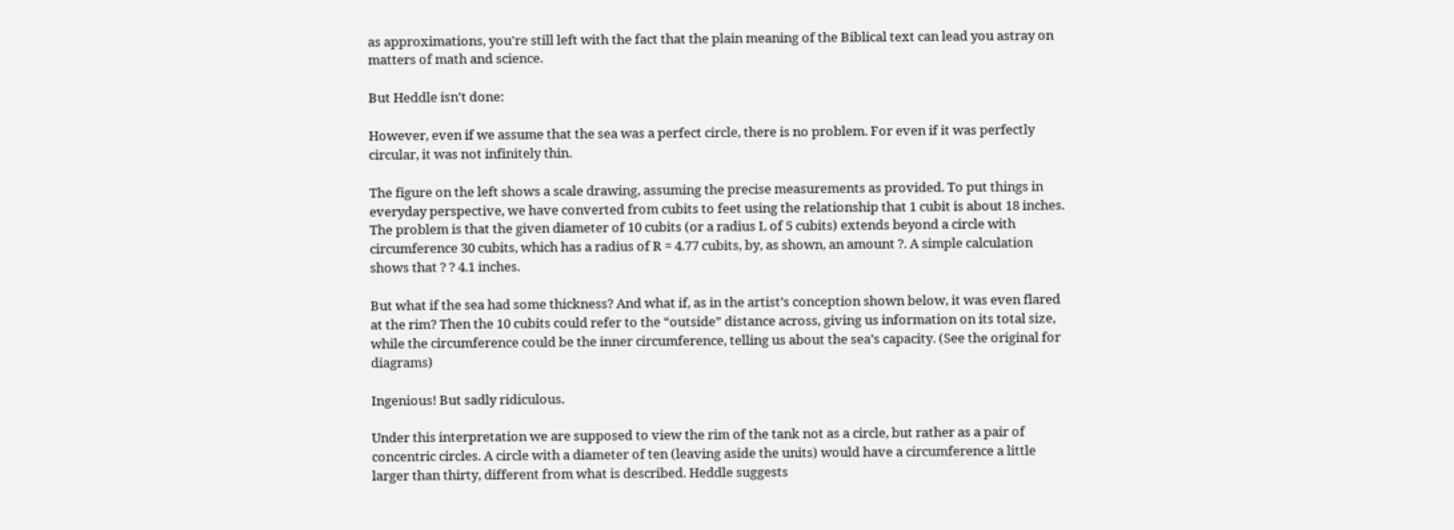as approximations, you're still left with the fact that the plain meaning of the Biblical text can lead you astray on matters of math and science.

But Heddle isn't done:

However, even if we assume that the sea was a perfect circle, there is no problem. For even if it was perfectly circular, it was not infinitely thin.

The figure on the left shows a scale drawing, assuming the precise measurements as provided. To put things in everyday perspective, we have converted from cubits to feet using the relationship that 1 cubit is about 18 inches. The problem is that the given diameter of 10 cubits (or a radius L of 5 cubits) extends beyond a circle with circumference 30 cubits, which has a radius of R = 4.77 cubits, by, as shown, an amount ?. A simple calculation shows that ? ? 4.1 inches.

But what if the sea had some thickness? And what if, as in the artist’s conception shown below, it was even flared at the rim? Then the 10 cubits could refer to the “outside” distance across, giving us information on its total size, while the circumference could be the inner circumference, telling us about the sea’s capacity. (See the original for diagrams)

Ingenious! But sadly ridiculous.

Under this interpretation we are supposed to view the rim of the tank not as a circle, but rather as a pair of concentric circles. A circle with a diameter of ten (leaving aside the units) would have a circumference a little larger than thirty, different from what is described. Heddle suggests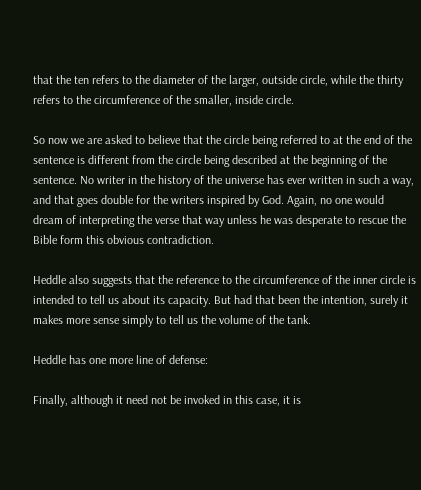that the ten refers to the diameter of the larger, outside circle, while the thirty refers to the circumference of the smaller, inside circle.

So now we are asked to believe that the circle being referred to at the end of the sentence is different from the circle being described at the beginning of the sentence. No writer in the history of the universe has ever written in such a way, and that goes double for the writers inspired by God. Again, no one would dream of interpreting the verse that way unless he was desperate to rescue the Bible form this obvious contradiction.

Heddle also suggests that the reference to the circumference of the inner circle is intended to tell us about its capacity. But had that been the intention, surely it makes more sense simply to tell us the volume of the tank.

Heddle has one more line of defense:

Finally, although it need not be invoked in this case, it is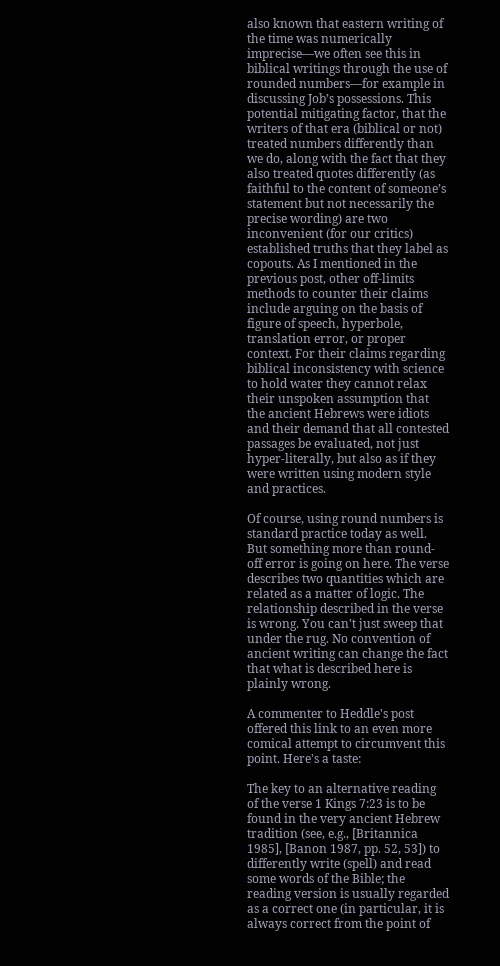also known that eastern writing of the time was numerically imprecise—we often see this in biblical writings through the use of rounded numbers—for example in discussing Job’s possessions. This potential mitigating factor, that the writers of that era (biblical or not) treated numbers differently than we do, along with the fact that they also treated quotes differently (as faithful to the content of someone’s statement but not necessarily the precise wording) are two inconvenient (for our critics) established truths that they label as copouts. As I mentioned in the previous post, other off-limits methods to counter their claims include arguing on the basis of figure of speech, hyperbole, translation error, or proper context. For their claims regarding biblical inconsistency with science to hold water they cannot relax their unspoken assumption that the ancient Hebrews were idiots and their demand that all contested passages be evaluated, not just hyper-literally, but also as if they were written using modern style and practices.

Of course, using round numbers is standard practice today as well. But something more than round-off error is going on here. The verse describes two quantities which are related as a matter of logic. The relationship described in the verse is wrong. You can't just sweep that under the rug. No convention of ancient writing can change the fact that what is described here is plainly wrong.

A commenter to Heddle's post offered this link to an even more comical attempt to circumvent this point. Here's a taste:

The key to an alternative reading of the verse 1 Kings 7:23 is to be found in the very ancient Hebrew tradition (see, e.g., [Britannica 1985], [Banon 1987, pp. 52, 53]) to differently write (spell) and read some words of the Bible; the reading version is usually regarded as a correct one (in particular, it is always correct from the point of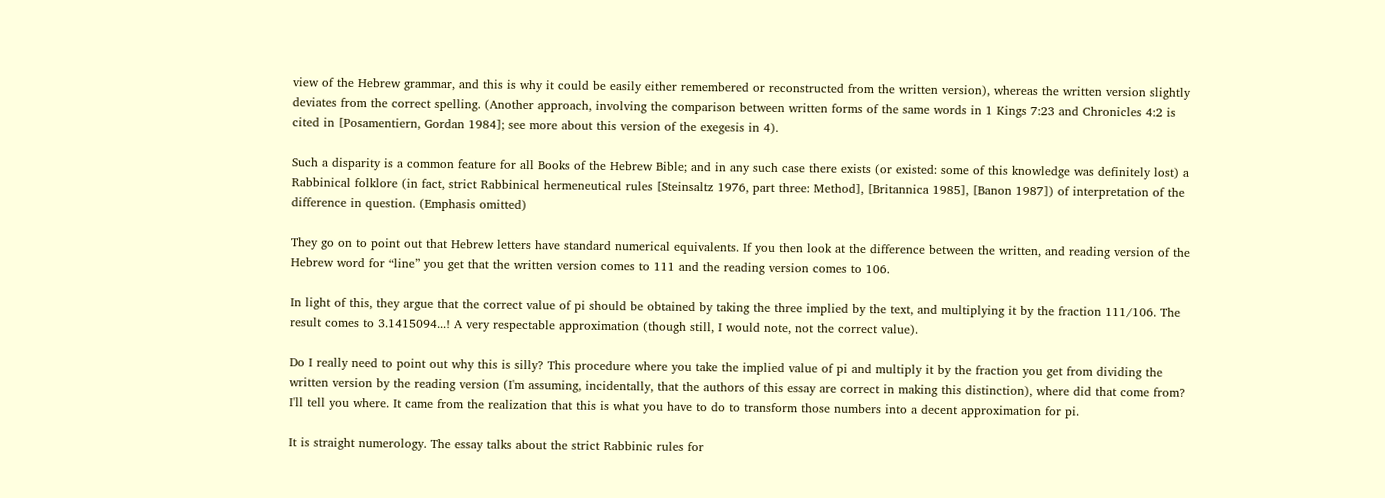view of the Hebrew grammar, and this is why it could be easily either remembered or reconstructed from the written version), whereas the written version slightly deviates from the correct spelling. (Another approach, involving the comparison between written forms of the same words in 1 Kings 7:23 and Chronicles 4:2 is cited in [Posamentiern, Gordan 1984]; see more about this version of the exegesis in 4).

Such a disparity is a common feature for all Books of the Hebrew Bible; and in any such case there exists (or existed: some of this knowledge was definitely lost) a Rabbinical folklore (in fact, strict Rabbinical hermeneutical rules [Steinsaltz 1976, part three: Method], [Britannica 1985], [Banon 1987]) of interpretation of the difference in question. (Emphasis omitted)

They go on to point out that Hebrew letters have standard numerical equivalents. If you then look at the difference between the written, and reading version of the Hebrew word for “line” you get that the written version comes to 111 and the reading version comes to 106.

In light of this, they argue that the correct value of pi should be obtained by taking the three implied by the text, and multiplying it by the fraction 111/106. The result comes to 3.1415094...! A very respectable approximation (though still, I would note, not the correct value).

Do I really need to point out why this is silly? This procedure where you take the implied value of pi and multiply it by the fraction you get from dividing the written version by the reading version (I'm assuming, incidentally, that the authors of this essay are correct in making this distinction), where did that come from? I'll tell you where. It came from the realization that this is what you have to do to transform those numbers into a decent approximation for pi.

It is straight numerology. The essay talks about the strict Rabbinic rules for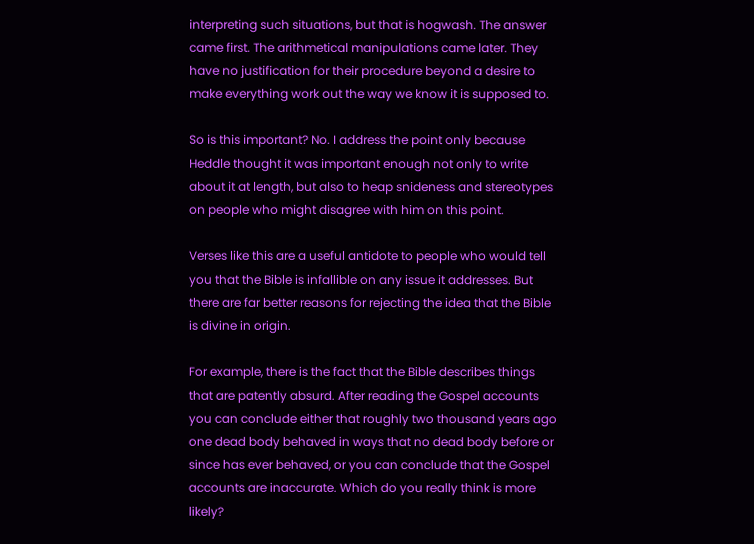interpreting such situations, but that is hogwash. The answer came first. The arithmetical manipulations came later. They have no justification for their procedure beyond a desire to make everything work out the way we know it is supposed to.

So is this important? No. I address the point only because Heddle thought it was important enough not only to write about it at length, but also to heap snideness and stereotypes on people who might disagree with him on this point.

Verses like this are a useful antidote to people who would tell you that the Bible is infallible on any issue it addresses. But there are far better reasons for rejecting the idea that the Bible is divine in origin.

For example, there is the fact that the Bible describes things that are patently absurd. After reading the Gospel accounts you can conclude either that roughly two thousand years ago one dead body behaved in ways that no dead body before or since has ever behaved, or you can conclude that the Gospel accounts are inaccurate. Which do you really think is more likely?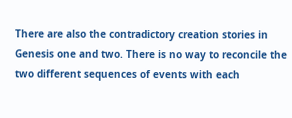There are also the contradictory creation stories in Genesis one and two. There is no way to reconcile the two different sequences of events with each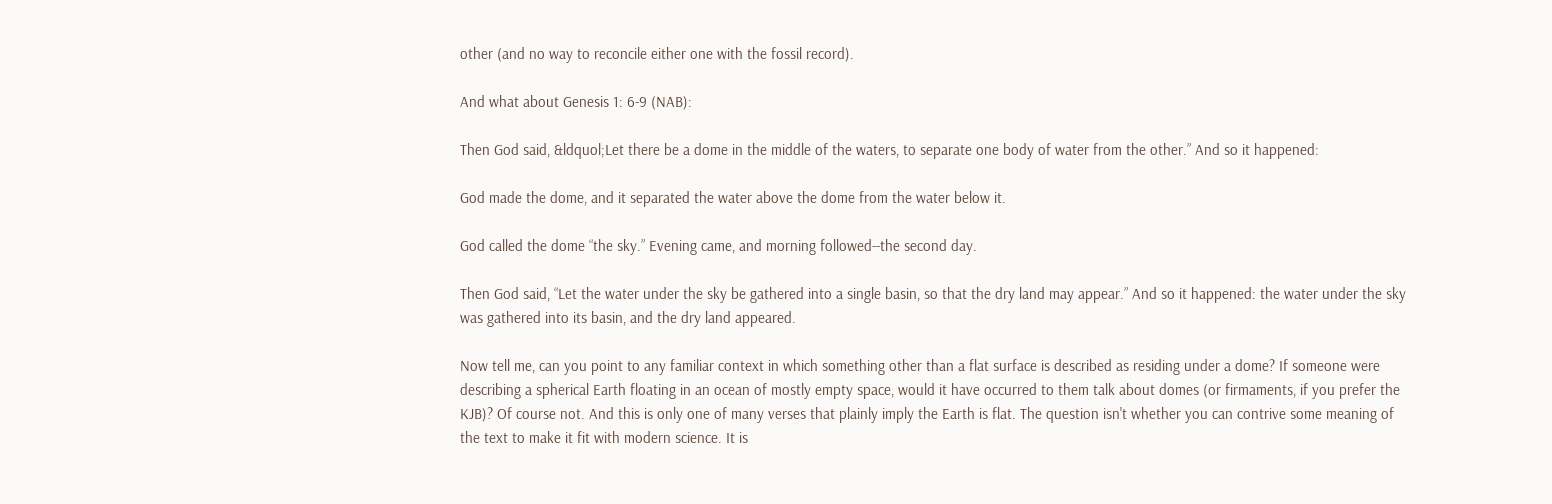other (and no way to reconcile either one with the fossil record).

And what about Genesis 1: 6-9 (NAB):

Then God said, &ldquol;Let there be a dome in the middle of the waters, to separate one body of water from the other.” And so it happened:

God made the dome, and it separated the water above the dome from the water below it.

God called the dome “the sky.” Evening came, and morning followed--the second day.

Then God said, “Let the water under the sky be gathered into a single basin, so that the dry land may appear.” And so it happened: the water under the sky was gathered into its basin, and the dry land appeared.

Now tell me, can you point to any familiar context in which something other than a flat surface is described as residing under a dome? If someone were describing a spherical Earth floating in an ocean of mostly empty space, would it have occurred to them talk about domes (or firmaments, if you prefer the KJB)? Of course not. And this is only one of many verses that plainly imply the Earth is flat. The question isn't whether you can contrive some meaning of the text to make it fit with modern science. It is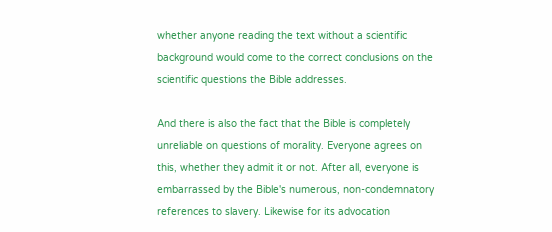whether anyone reading the text without a scientific background would come to the correct conclusions on the scientific questions the Bible addresses.

And there is also the fact that the Bible is completely unreliable on questions of morality. Everyone agrees on this, whether they admit it or not. After all, everyone is embarrassed by the Bible's numerous, non-condemnatory references to slavery. Likewise for its advocation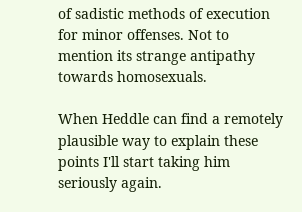of sadistic methods of execution for minor offenses. Not to mention its strange antipathy towards homosexuals.

When Heddle can find a remotely plausible way to explain these points I'll start taking him seriously again.